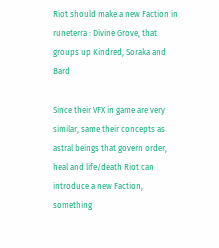Riot should make a new Faction in runeterra : Divine Grove, that groups up Kindred, Soraka and Bard

Since their VFX in game are very similar, same their concepts as astral beings that govern order, heal and life/death Riot can introduce a new Faction, something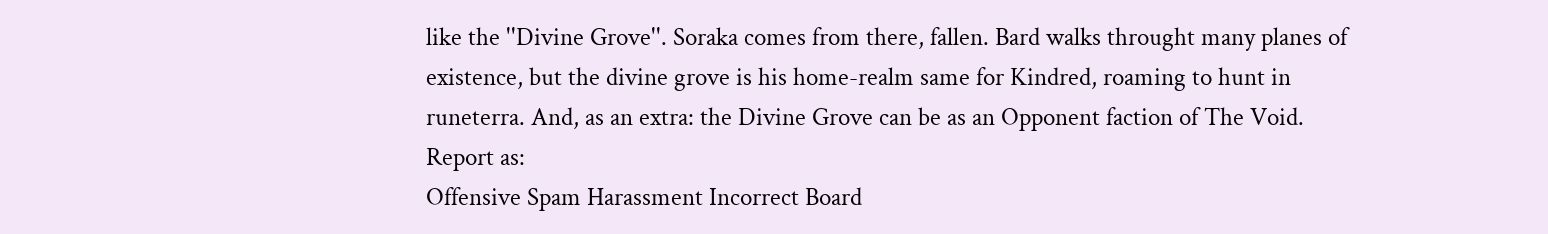like the ''Divine Grove''. Soraka comes from there, fallen. Bard walks throught many planes of existence, but the divine grove is his home-realm same for Kindred, roaming to hunt in runeterra. And, as an extra: the Divine Grove can be as an Opponent faction of The Void.
Report as:
Offensive Spam Harassment Incorrect Board